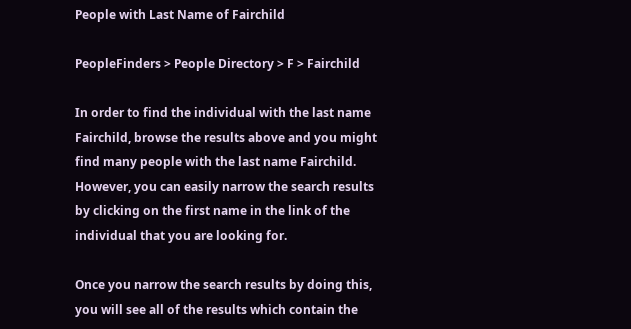People with Last Name of Fairchild

PeopleFinders > People Directory > F > Fairchild

In order to find the individual with the last name Fairchild, browse the results above and you might find many people with the last name Fairchild. However, you can easily narrow the search results by clicking on the first name in the link of the individual that you are looking for.

Once you narrow the search results by doing this, you will see all of the results which contain the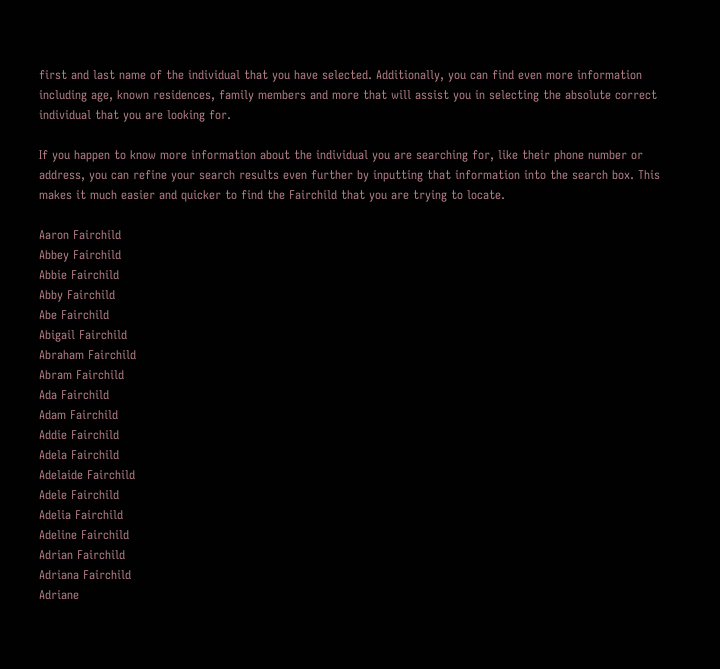first and last name of the individual that you have selected. Additionally, you can find even more information including age, known residences, family members and more that will assist you in selecting the absolute correct individual that you are looking for.

If you happen to know more information about the individual you are searching for, like their phone number or address, you can refine your search results even further by inputting that information into the search box. This makes it much easier and quicker to find the Fairchild that you are trying to locate.

Aaron Fairchild
Abbey Fairchild
Abbie Fairchild
Abby Fairchild
Abe Fairchild
Abigail Fairchild
Abraham Fairchild
Abram Fairchild
Ada Fairchild
Adam Fairchild
Addie Fairchild
Adela Fairchild
Adelaide Fairchild
Adele Fairchild
Adelia Fairchild
Adeline Fairchild
Adrian Fairchild
Adriana Fairchild
Adriane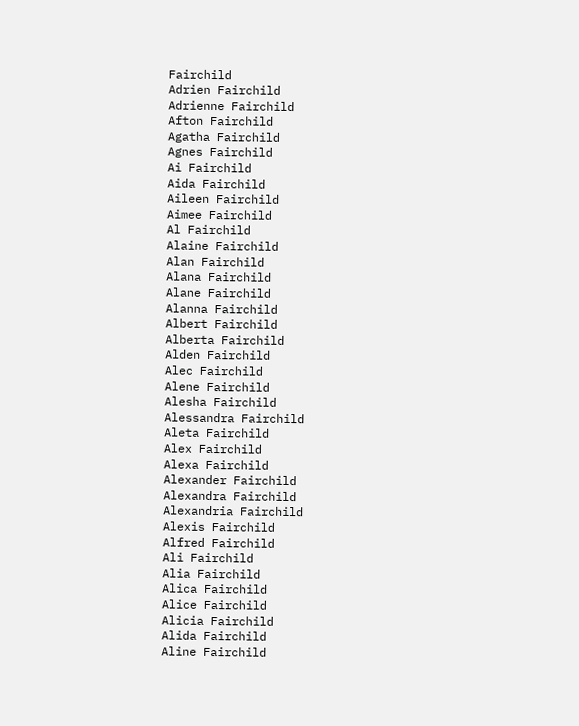Fairchild
Adrien Fairchild
Adrienne Fairchild
Afton Fairchild
Agatha Fairchild
Agnes Fairchild
Ai Fairchild
Aida Fairchild
Aileen Fairchild
Aimee Fairchild
Al Fairchild
Alaine Fairchild
Alan Fairchild
Alana Fairchild
Alane Fairchild
Alanna Fairchild
Albert Fairchild
Alberta Fairchild
Alden Fairchild
Alec Fairchild
Alene Fairchild
Alesha Fairchild
Alessandra Fairchild
Aleta Fairchild
Alex Fairchild
Alexa Fairchild
Alexander Fairchild
Alexandra Fairchild
Alexandria Fairchild
Alexis Fairchild
Alfred Fairchild
Ali Fairchild
Alia Fairchild
Alica Fairchild
Alice Fairchild
Alicia Fairchild
Alida Fairchild
Aline Fairchild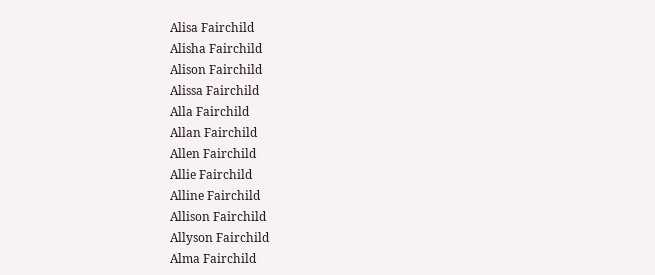Alisa Fairchild
Alisha Fairchild
Alison Fairchild
Alissa Fairchild
Alla Fairchild
Allan Fairchild
Allen Fairchild
Allie Fairchild
Alline Fairchild
Allison Fairchild
Allyson Fairchild
Alma Fairchild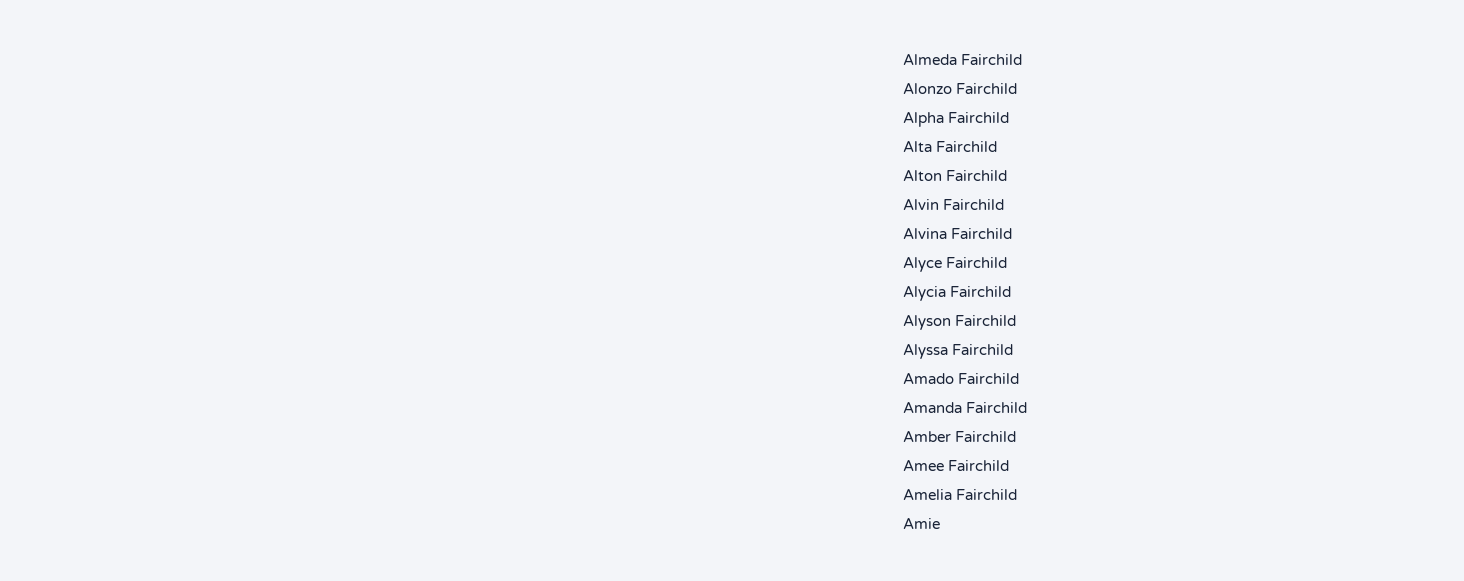Almeda Fairchild
Alonzo Fairchild
Alpha Fairchild
Alta Fairchild
Alton Fairchild
Alvin Fairchild
Alvina Fairchild
Alyce Fairchild
Alycia Fairchild
Alyson Fairchild
Alyssa Fairchild
Amado Fairchild
Amanda Fairchild
Amber Fairchild
Amee Fairchild
Amelia Fairchild
Amie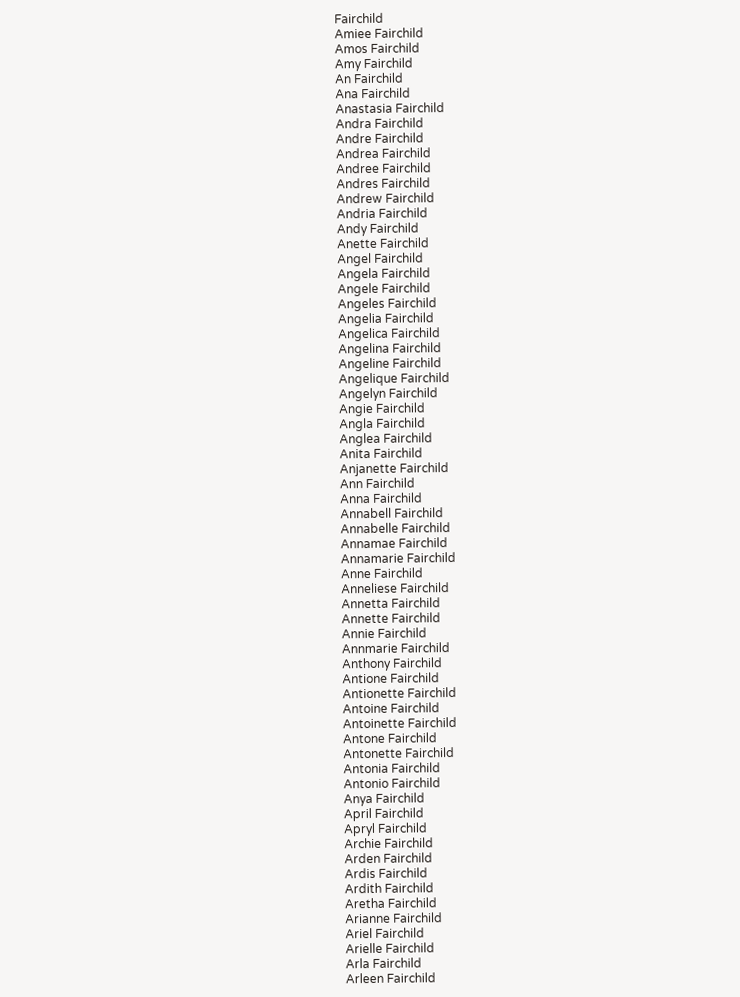Fairchild
Amiee Fairchild
Amos Fairchild
Amy Fairchild
An Fairchild
Ana Fairchild
Anastasia Fairchild
Andra Fairchild
Andre Fairchild
Andrea Fairchild
Andree Fairchild
Andres Fairchild
Andrew Fairchild
Andria Fairchild
Andy Fairchild
Anette Fairchild
Angel Fairchild
Angela Fairchild
Angele Fairchild
Angeles Fairchild
Angelia Fairchild
Angelica Fairchild
Angelina Fairchild
Angeline Fairchild
Angelique Fairchild
Angelyn Fairchild
Angie Fairchild
Angla Fairchild
Anglea Fairchild
Anita Fairchild
Anjanette Fairchild
Ann Fairchild
Anna Fairchild
Annabell Fairchild
Annabelle Fairchild
Annamae Fairchild
Annamarie Fairchild
Anne Fairchild
Anneliese Fairchild
Annetta Fairchild
Annette Fairchild
Annie Fairchild
Annmarie Fairchild
Anthony Fairchild
Antione Fairchild
Antionette Fairchild
Antoine Fairchild
Antoinette Fairchild
Antone Fairchild
Antonette Fairchild
Antonia Fairchild
Antonio Fairchild
Anya Fairchild
April Fairchild
Apryl Fairchild
Archie Fairchild
Arden Fairchild
Ardis Fairchild
Ardith Fairchild
Aretha Fairchild
Arianne Fairchild
Ariel Fairchild
Arielle Fairchild
Arla Fairchild
Arleen Fairchild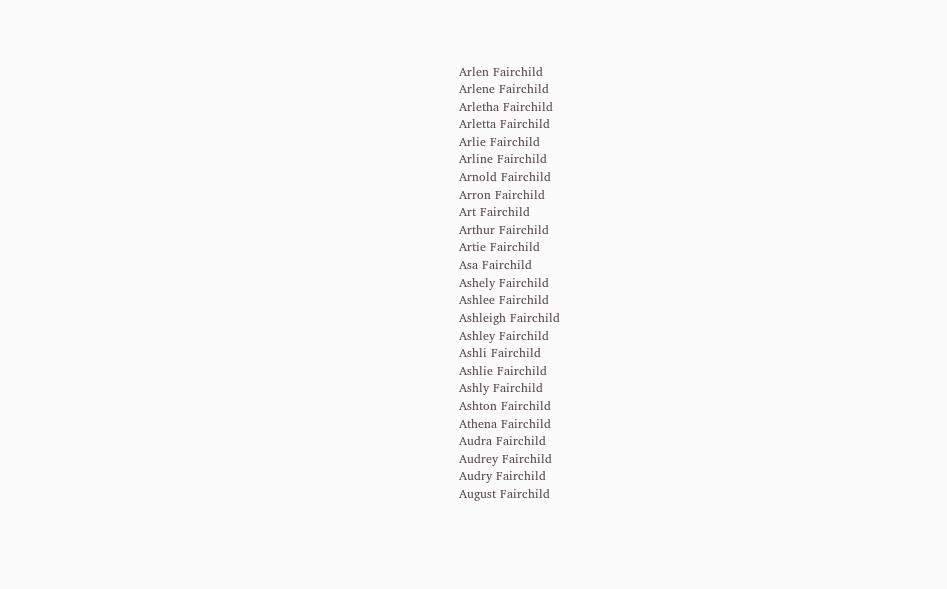Arlen Fairchild
Arlene Fairchild
Arletha Fairchild
Arletta Fairchild
Arlie Fairchild
Arline Fairchild
Arnold Fairchild
Arron Fairchild
Art Fairchild
Arthur Fairchild
Artie Fairchild
Asa Fairchild
Ashely Fairchild
Ashlee Fairchild
Ashleigh Fairchild
Ashley Fairchild
Ashli Fairchild
Ashlie Fairchild
Ashly Fairchild
Ashton Fairchild
Athena Fairchild
Audra Fairchild
Audrey Fairchild
Audry Fairchild
August Fairchild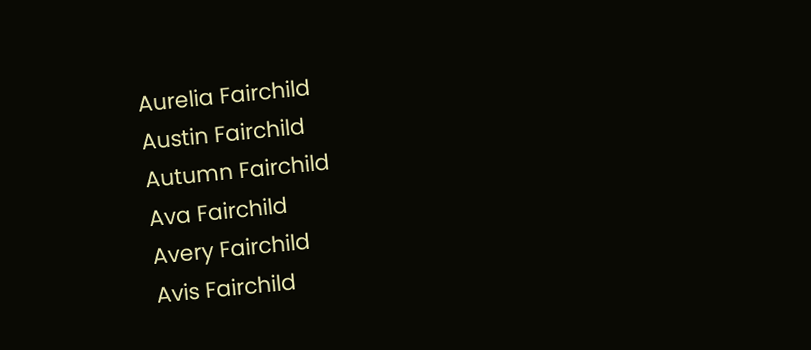Aurelia Fairchild
Austin Fairchild
Autumn Fairchild
Ava Fairchild
Avery Fairchild
Avis Fairchild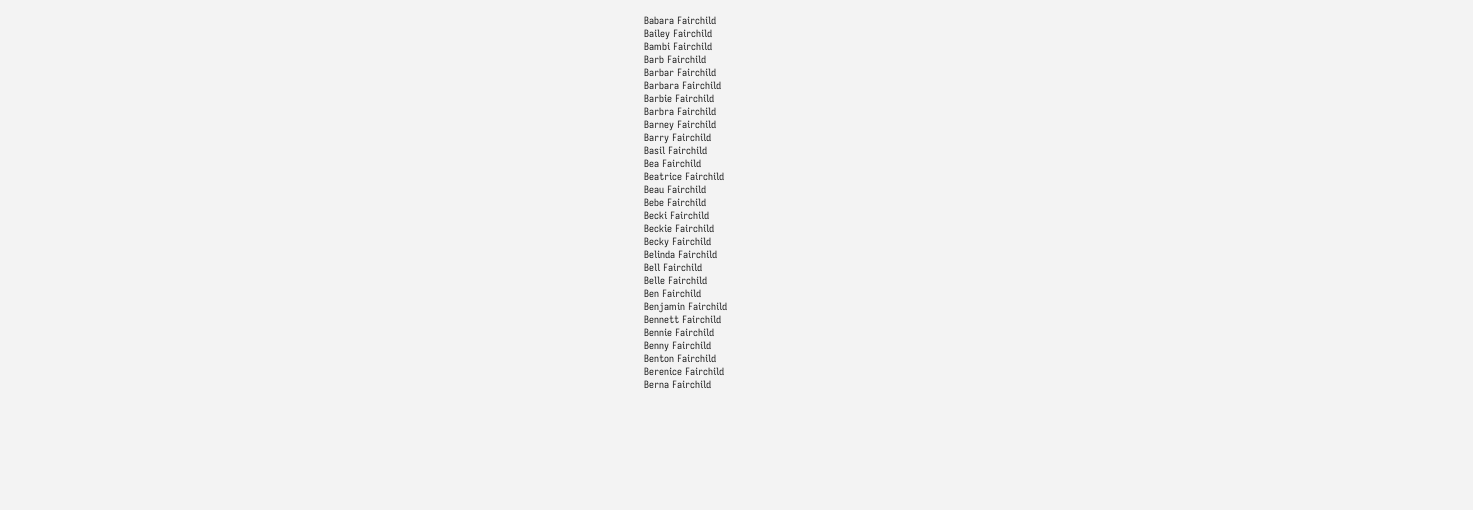Babara Fairchild
Bailey Fairchild
Bambi Fairchild
Barb Fairchild
Barbar Fairchild
Barbara Fairchild
Barbie Fairchild
Barbra Fairchild
Barney Fairchild
Barry Fairchild
Basil Fairchild
Bea Fairchild
Beatrice Fairchild
Beau Fairchild
Bebe Fairchild
Becki Fairchild
Beckie Fairchild
Becky Fairchild
Belinda Fairchild
Bell Fairchild
Belle Fairchild
Ben Fairchild
Benjamin Fairchild
Bennett Fairchild
Bennie Fairchild
Benny Fairchild
Benton Fairchild
Berenice Fairchild
Berna Fairchild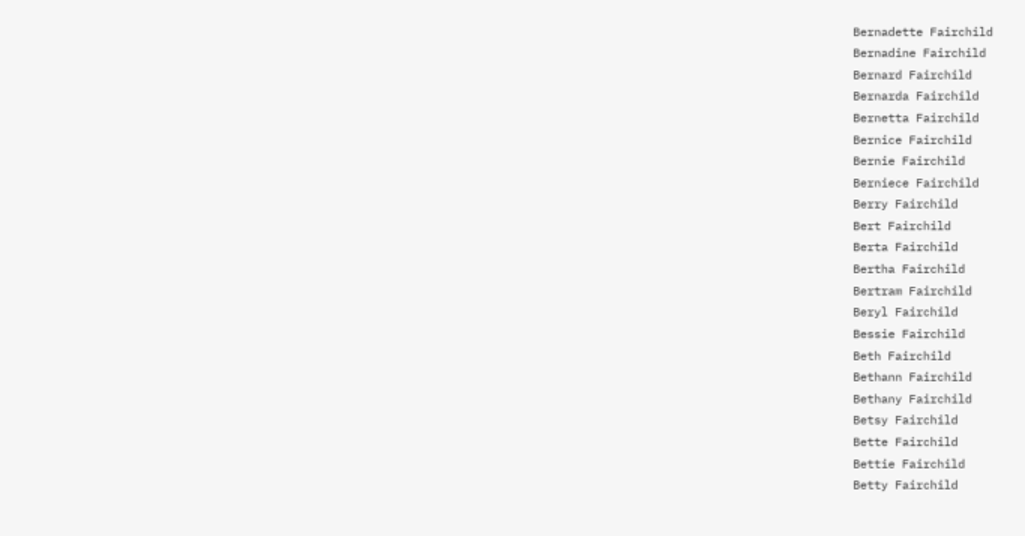Bernadette Fairchild
Bernadine Fairchild
Bernard Fairchild
Bernarda Fairchild
Bernetta Fairchild
Bernice Fairchild
Bernie Fairchild
Berniece Fairchild
Berry Fairchild
Bert Fairchild
Berta Fairchild
Bertha Fairchild
Bertram Fairchild
Beryl Fairchild
Bessie Fairchild
Beth Fairchild
Bethann Fairchild
Bethany Fairchild
Betsy Fairchild
Bette Fairchild
Bettie Fairchild
Betty Fairchild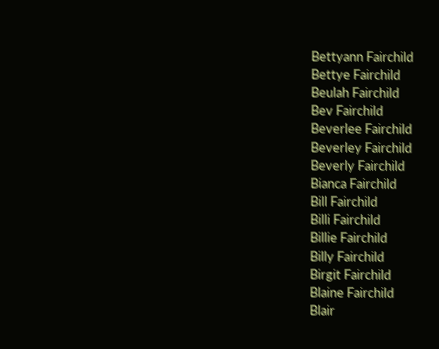Bettyann Fairchild
Bettye Fairchild
Beulah Fairchild
Bev Fairchild
Beverlee Fairchild
Beverley Fairchild
Beverly Fairchild
Bianca Fairchild
Bill Fairchild
Billi Fairchild
Billie Fairchild
Billy Fairchild
Birgit Fairchild
Blaine Fairchild
Blair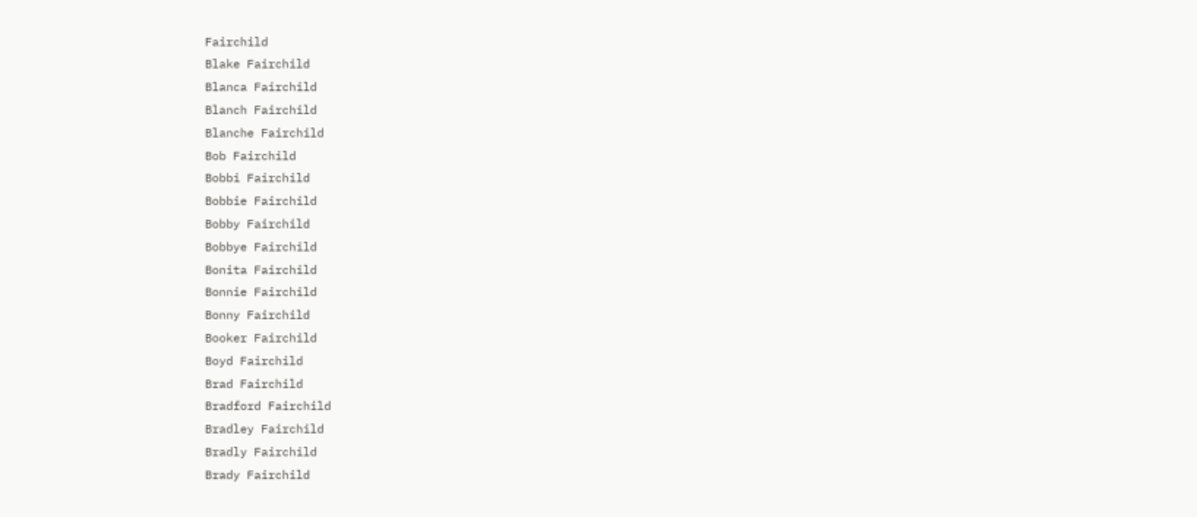Fairchild
Blake Fairchild
Blanca Fairchild
Blanch Fairchild
Blanche Fairchild
Bob Fairchild
Bobbi Fairchild
Bobbie Fairchild
Bobby Fairchild
Bobbye Fairchild
Bonita Fairchild
Bonnie Fairchild
Bonny Fairchild
Booker Fairchild
Boyd Fairchild
Brad Fairchild
Bradford Fairchild
Bradley Fairchild
Bradly Fairchild
Brady Fairchild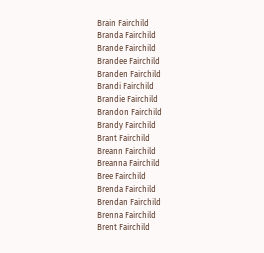Brain Fairchild
Branda Fairchild
Brande Fairchild
Brandee Fairchild
Branden Fairchild
Brandi Fairchild
Brandie Fairchild
Brandon Fairchild
Brandy Fairchild
Brant Fairchild
Breann Fairchild
Breanna Fairchild
Bree Fairchild
Brenda Fairchild
Brendan Fairchild
Brenna Fairchild
Brent Fairchild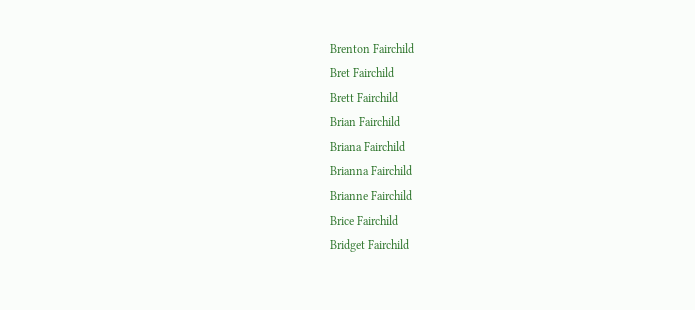Brenton Fairchild
Bret Fairchild
Brett Fairchild
Brian Fairchild
Briana Fairchild
Brianna Fairchild
Brianne Fairchild
Brice Fairchild
Bridget Fairchild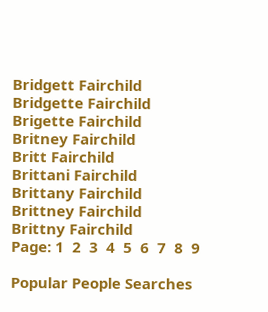Bridgett Fairchild
Bridgette Fairchild
Brigette Fairchild
Britney Fairchild
Britt Fairchild
Brittani Fairchild
Brittany Fairchild
Brittney Fairchild
Brittny Fairchild
Page: 1  2  3  4  5  6  7  8  9

Popular People Searches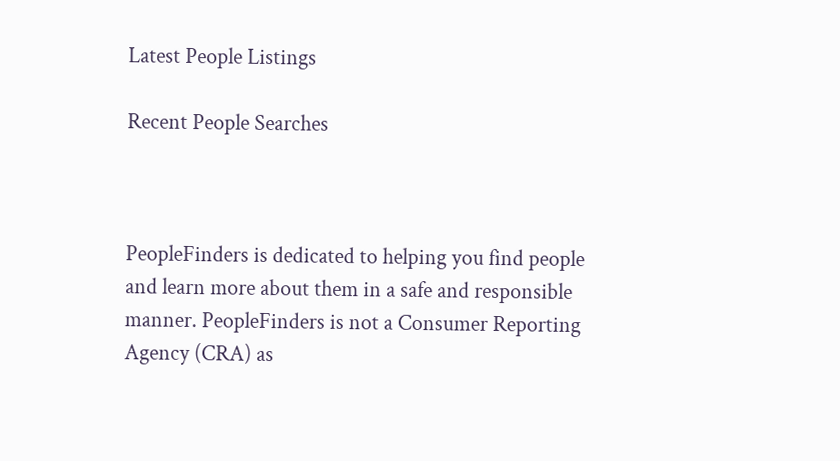Latest People Listings

Recent People Searches



PeopleFinders is dedicated to helping you find people and learn more about them in a safe and responsible manner. PeopleFinders is not a Consumer Reporting Agency (CRA) as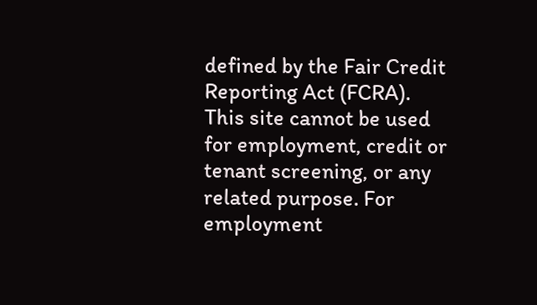defined by the Fair Credit Reporting Act (FCRA). This site cannot be used for employment, credit or tenant screening, or any related purpose. For employment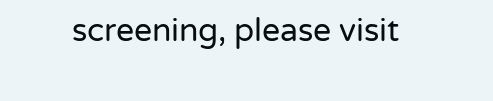screening, please visit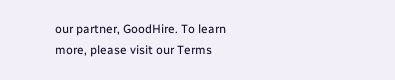our partner, GoodHire. To learn more, please visit our Terms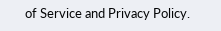of Service and Privacy Policy.